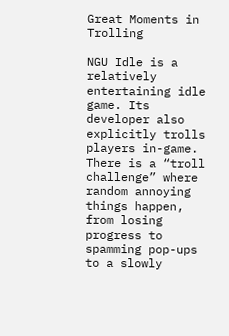Great Moments in Trolling

NGU Idle is a relatively entertaining idle game. Its developer also explicitly trolls players in-game. There is a “troll challenge” where random annoying things happen, from losing progress to spamming pop-ups to a slowly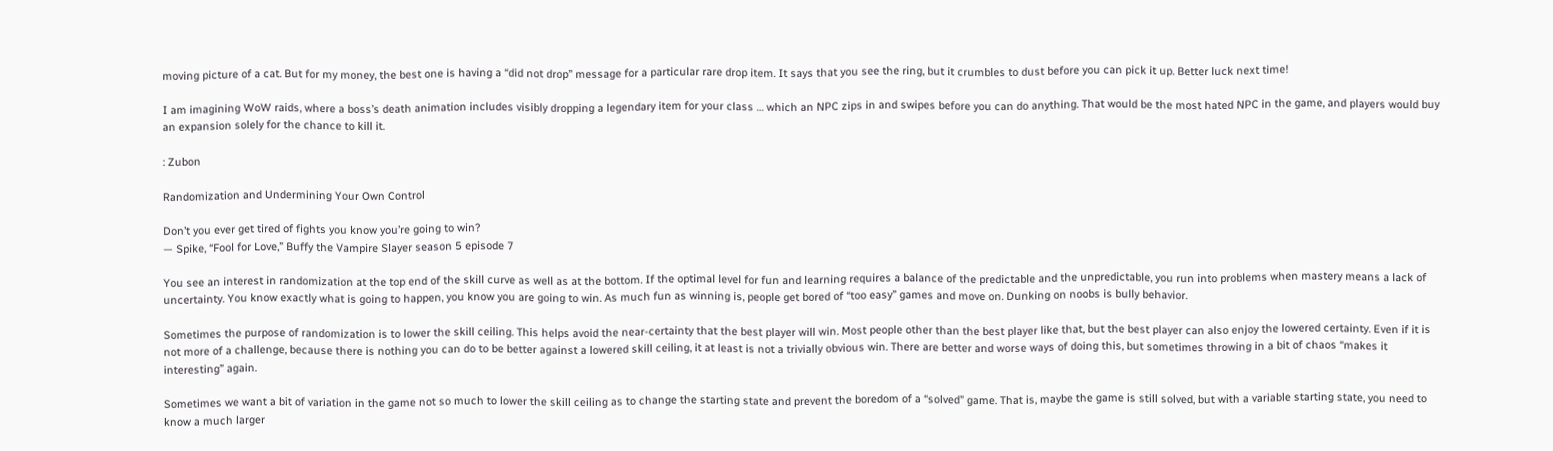moving picture of a cat. But for my money, the best one is having a “did not drop” message for a particular rare drop item. It says that you see the ring, but it crumbles to dust before you can pick it up. Better luck next time!

I am imagining WoW raids, where a boss’s death animation includes visibly dropping a legendary item for your class … which an NPC zips in and swipes before you can do anything. That would be the most hated NPC in the game, and players would buy an expansion solely for the chance to kill it.

: Zubon

Randomization and Undermining Your Own Control

Don’t you ever get tired of fights you know you’re going to win?
— Spike, “Fool for Love,” Buffy the Vampire Slayer season 5 episode 7

You see an interest in randomization at the top end of the skill curve as well as at the bottom. If the optimal level for fun and learning requires a balance of the predictable and the unpredictable, you run into problems when mastery means a lack of uncertainty. You know exactly what is going to happen, you know you are going to win. As much fun as winning is, people get bored of “too easy” games and move on. Dunking on noobs is bully behavior.

Sometimes the purpose of randomization is to lower the skill ceiling. This helps avoid the near-certainty that the best player will win. Most people other than the best player like that, but the best player can also enjoy the lowered certainty. Even if it is not more of a challenge, because there is nothing you can do to be better against a lowered skill ceiling, it at least is not a trivially obvious win. There are better and worse ways of doing this, but sometimes throwing in a bit of chaos “makes it interesting” again.

Sometimes we want a bit of variation in the game not so much to lower the skill ceiling as to change the starting state and prevent the boredom of a “solved” game. That is, maybe the game is still solved, but with a variable starting state, you need to know a much larger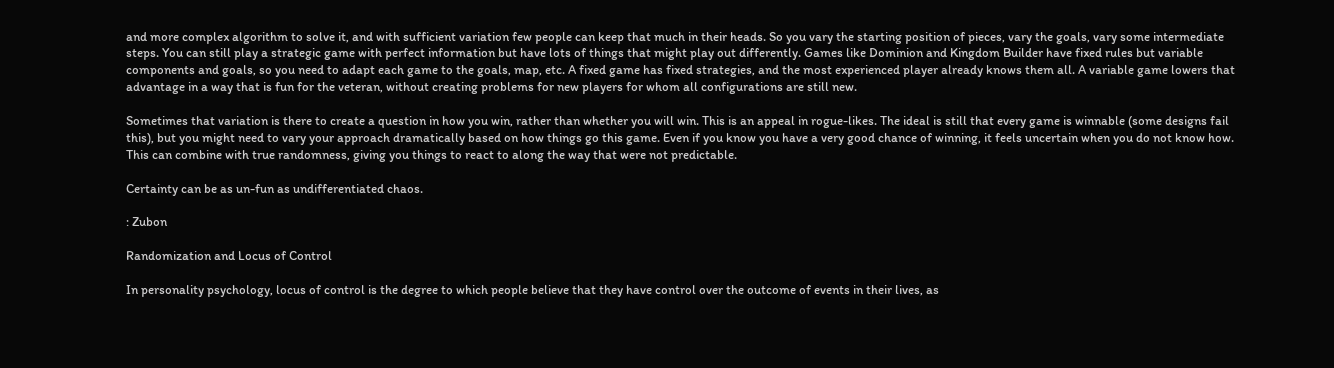and more complex algorithm to solve it, and with sufficient variation few people can keep that much in their heads. So you vary the starting position of pieces, vary the goals, vary some intermediate steps. You can still play a strategic game with perfect information but have lots of things that might play out differently. Games like Dominion and Kingdom Builder have fixed rules but variable components and goals, so you need to adapt each game to the goals, map, etc. A fixed game has fixed strategies, and the most experienced player already knows them all. A variable game lowers that advantage in a way that is fun for the veteran, without creating problems for new players for whom all configurations are still new.

Sometimes that variation is there to create a question in how you win, rather than whether you will win. This is an appeal in rogue-likes. The ideal is still that every game is winnable (some designs fail this), but you might need to vary your approach dramatically based on how things go this game. Even if you know you have a very good chance of winning, it feels uncertain when you do not know how. This can combine with true randomness, giving you things to react to along the way that were not predictable.

Certainty can be as un-fun as undifferentiated chaos.

: Zubon

Randomization and Locus of Control

In personality psychology, locus of control is the degree to which people believe that they have control over the outcome of events in their lives, as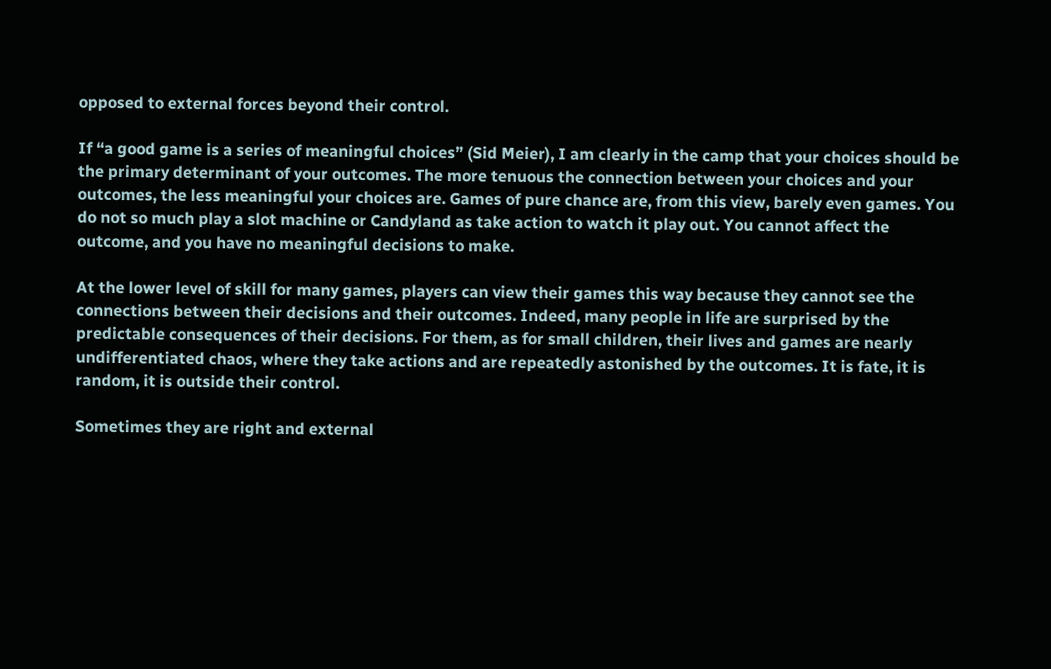opposed to external forces beyond their control.

If “a good game is a series of meaningful choices” (Sid Meier), I am clearly in the camp that your choices should be the primary determinant of your outcomes. The more tenuous the connection between your choices and your outcomes, the less meaningful your choices are. Games of pure chance are, from this view, barely even games. You do not so much play a slot machine or Candyland as take action to watch it play out. You cannot affect the outcome, and you have no meaningful decisions to make.

At the lower level of skill for many games, players can view their games this way because they cannot see the connections between their decisions and their outcomes. Indeed, many people in life are surprised by the predictable consequences of their decisions. For them, as for small children, their lives and games are nearly undifferentiated chaos, where they take actions and are repeatedly astonished by the outcomes. It is fate, it is random, it is outside their control.

Sometimes they are right and external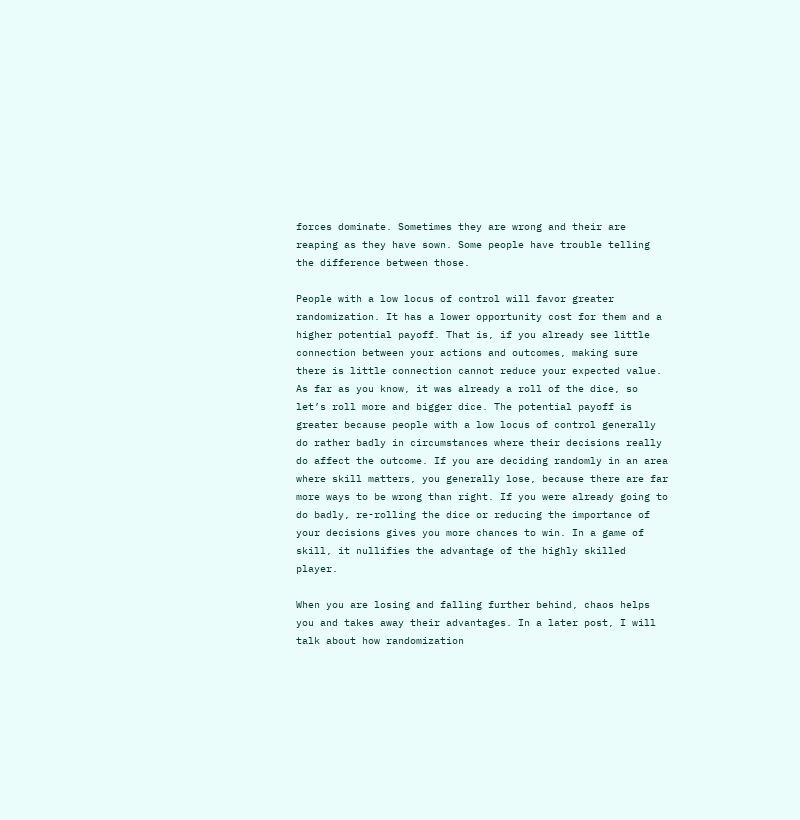forces dominate. Sometimes they are wrong and their are reaping as they have sown. Some people have trouble telling the difference between those.

People with a low locus of control will favor greater randomization. It has a lower opportunity cost for them and a higher potential payoff. That is, if you already see little connection between your actions and outcomes, making sure there is little connection cannot reduce your expected value. As far as you know, it was already a roll of the dice, so let’s roll more and bigger dice. The potential payoff is greater because people with a low locus of control generally do rather badly in circumstances where their decisions really do affect the outcome. If you are deciding randomly in an area where skill matters, you generally lose, because there are far more ways to be wrong than right. If you were already going to do badly, re-rolling the dice or reducing the importance of your decisions gives you more chances to win. In a game of skill, it nullifies the advantage of the highly skilled player.

When you are losing and falling further behind, chaos helps you and takes away their advantages. In a later post, I will talk about how randomization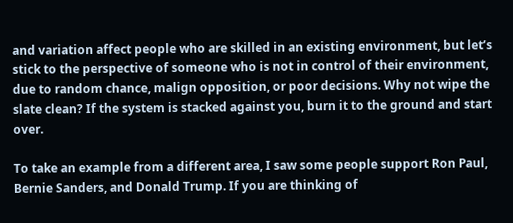and variation affect people who are skilled in an existing environment, but let’s stick to the perspective of someone who is not in control of their environment, due to random chance, malign opposition, or poor decisions. Why not wipe the slate clean? If the system is stacked against you, burn it to the ground and start over.

To take an example from a different area, I saw some people support Ron Paul, Bernie Sanders, and Donald Trump. If you are thinking of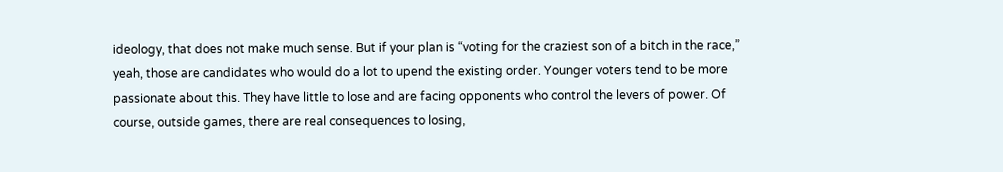ideology, that does not make much sense. But if your plan is “voting for the craziest son of a bitch in the race,” yeah, those are candidates who would do a lot to upend the existing order. Younger voters tend to be more passionate about this. They have little to lose and are facing opponents who control the levers of power. Of course, outside games, there are real consequences to losing,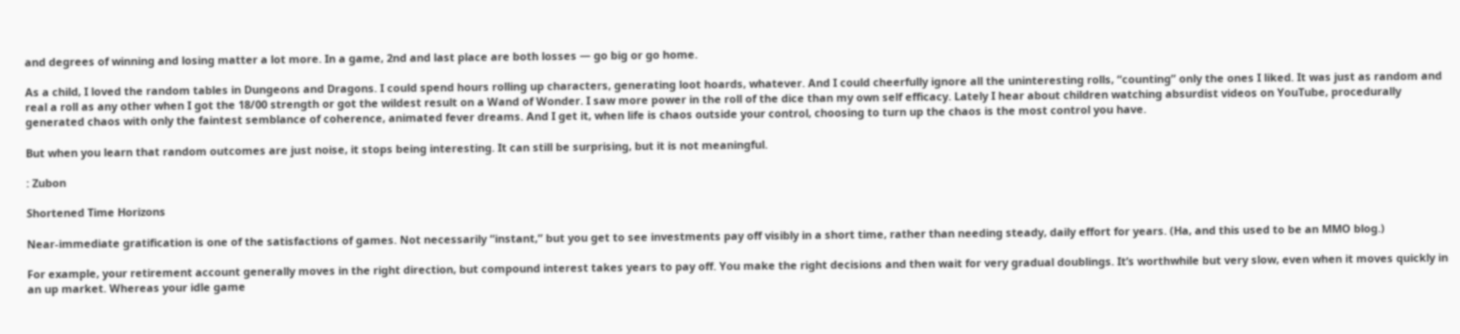and degrees of winning and losing matter a lot more. In a game, 2nd and last place are both losses — go big or go home.

As a child, I loved the random tables in Dungeons and Dragons. I could spend hours rolling up characters, generating loot hoards, whatever. And I could cheerfully ignore all the uninteresting rolls, “counting” only the ones I liked. It was just as random and real a roll as any other when I got the 18/00 strength or got the wildest result on a Wand of Wonder. I saw more power in the roll of the dice than my own self efficacy. Lately I hear about children watching absurdist videos on YouTube, procedurally generated chaos with only the faintest semblance of coherence, animated fever dreams. And I get it, when life is chaos outside your control, choosing to turn up the chaos is the most control you have.

But when you learn that random outcomes are just noise, it stops being interesting. It can still be surprising, but it is not meaningful.

: Zubon

Shortened Time Horizons

Near-immediate gratification is one of the satisfactions of games. Not necessarily “instant,” but you get to see investments pay off visibly in a short time, rather than needing steady, daily effort for years. (Ha, and this used to be an MMO blog.)

For example, your retirement account generally moves in the right direction, but compound interest takes years to pay off. You make the right decisions and then wait for very gradual doublings. It’s worthwhile but very slow, even when it moves quickly in an up market. Whereas your idle game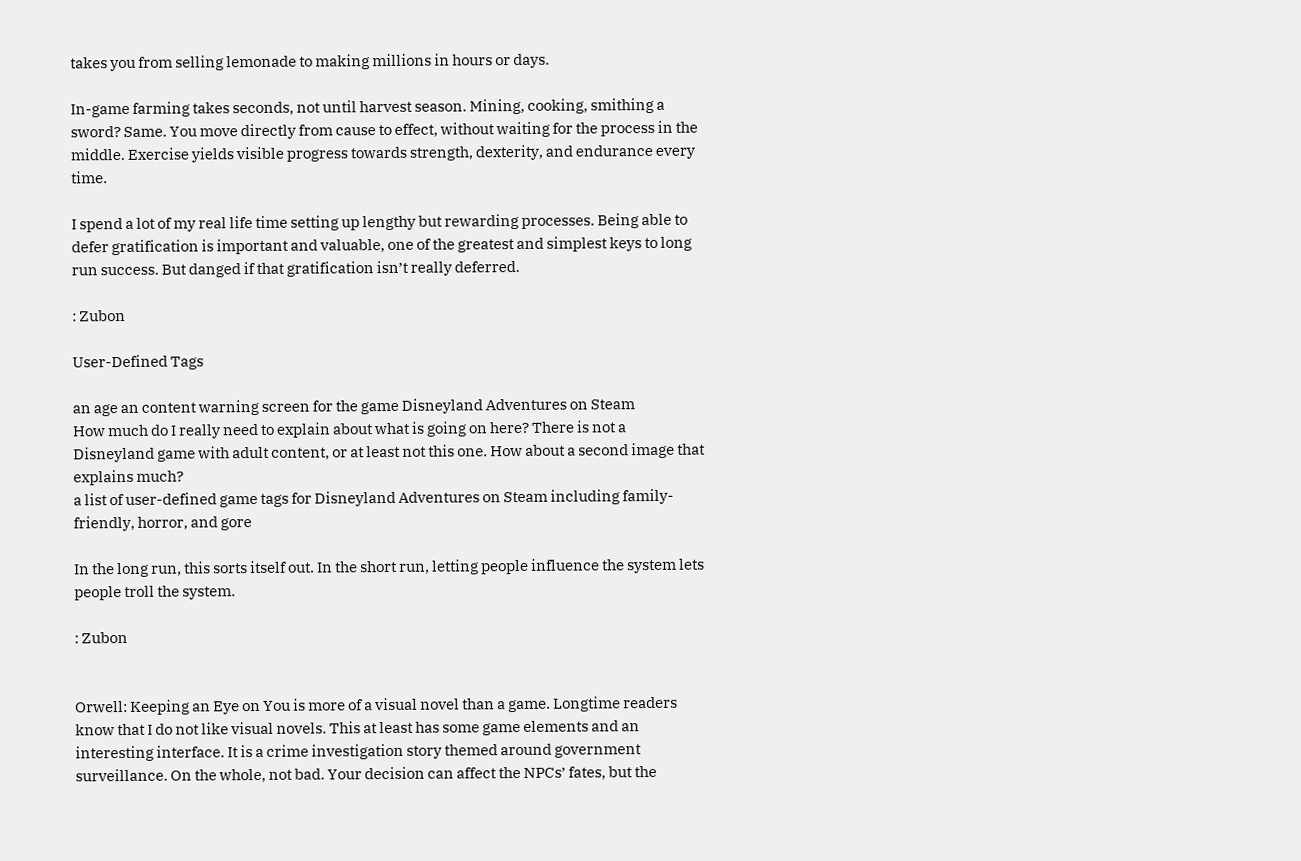takes you from selling lemonade to making millions in hours or days.

In-game farming takes seconds, not until harvest season. Mining, cooking, smithing a sword? Same. You move directly from cause to effect, without waiting for the process in the middle. Exercise yields visible progress towards strength, dexterity, and endurance every time.

I spend a lot of my real life time setting up lengthy but rewarding processes. Being able to defer gratification is important and valuable, one of the greatest and simplest keys to long run success. But danged if that gratification isn’t really deferred.

: Zubon

User-Defined Tags

an age an content warning screen for the game Disneyland Adventures on Steam
How much do I really need to explain about what is going on here? There is not a Disneyland game with adult content, or at least not this one. How about a second image that explains much?
a list of user-defined game tags for Disneyland Adventures on Steam including family-friendly, horror, and gore

In the long run, this sorts itself out. In the short run, letting people influence the system lets people troll the system.

: Zubon


Orwell: Keeping an Eye on You is more of a visual novel than a game. Longtime readers know that I do not like visual novels. This at least has some game elements and an interesting interface. It is a crime investigation story themed around government surveillance. On the whole, not bad. Your decision can affect the NPCs’ fates, but the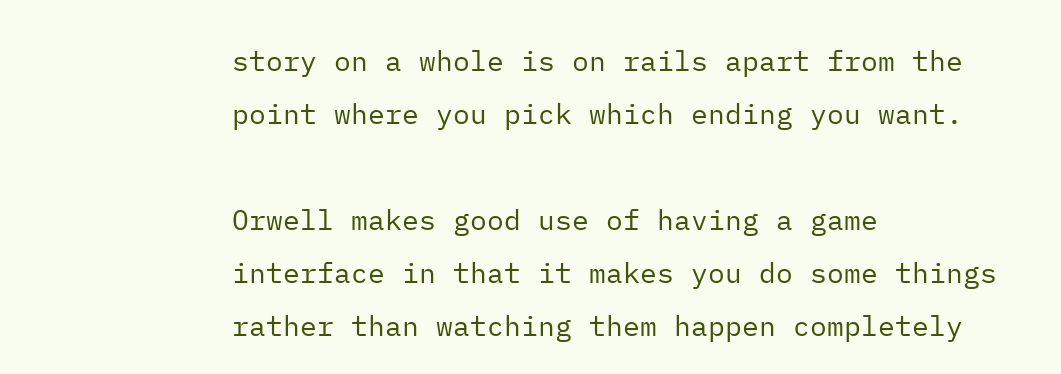story on a whole is on rails apart from the point where you pick which ending you want.

Orwell makes good use of having a game interface in that it makes you do some things rather than watching them happen completely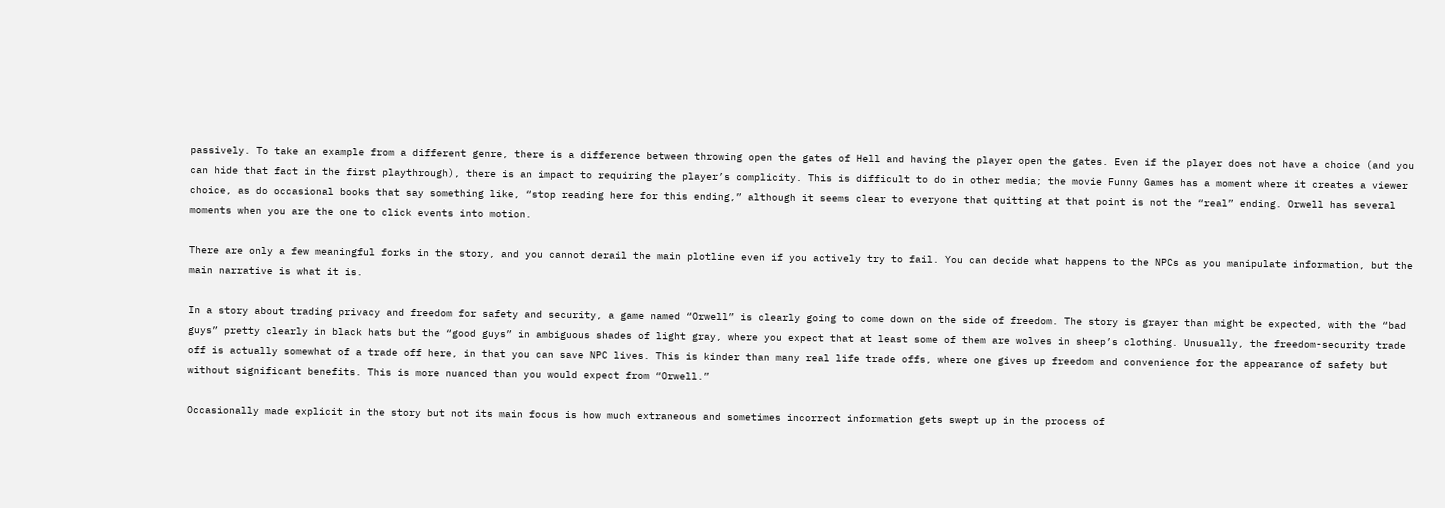passively. To take an example from a different genre, there is a difference between throwing open the gates of Hell and having the player open the gates. Even if the player does not have a choice (and you can hide that fact in the first playthrough), there is an impact to requiring the player’s complicity. This is difficult to do in other media; the movie Funny Games has a moment where it creates a viewer choice, as do occasional books that say something like, “stop reading here for this ending,” although it seems clear to everyone that quitting at that point is not the “real” ending. Orwell has several moments when you are the one to click events into motion.

There are only a few meaningful forks in the story, and you cannot derail the main plotline even if you actively try to fail. You can decide what happens to the NPCs as you manipulate information, but the main narrative is what it is.

In a story about trading privacy and freedom for safety and security, a game named “Orwell” is clearly going to come down on the side of freedom. The story is grayer than might be expected, with the “bad guys” pretty clearly in black hats but the “good guys” in ambiguous shades of light gray, where you expect that at least some of them are wolves in sheep’s clothing. Unusually, the freedom-security trade off is actually somewhat of a trade off here, in that you can save NPC lives. This is kinder than many real life trade offs, where one gives up freedom and convenience for the appearance of safety but without significant benefits. This is more nuanced than you would expect from “Orwell.”

Occasionally made explicit in the story but not its main focus is how much extraneous and sometimes incorrect information gets swept up in the process of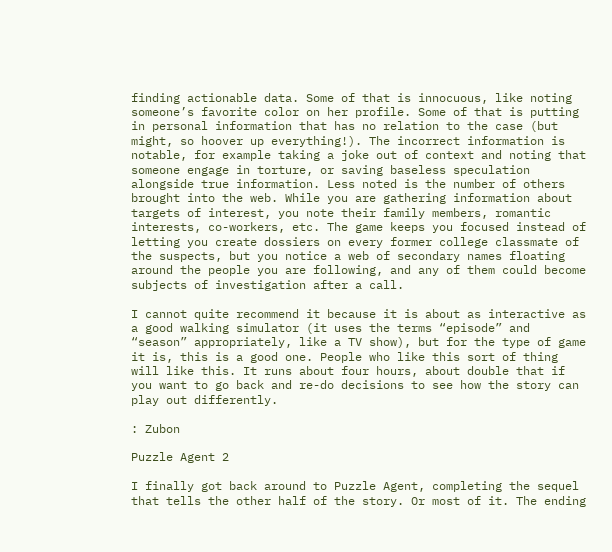finding actionable data. Some of that is innocuous, like noting someone’s favorite color on her profile. Some of that is putting in personal information that has no relation to the case (but might, so hoover up everything!). The incorrect information is notable, for example taking a joke out of context and noting that someone engage in torture, or saving baseless speculation alongside true information. Less noted is the number of others brought into the web. While you are gathering information about targets of interest, you note their family members, romantic interests, co-workers, etc. The game keeps you focused instead of letting you create dossiers on every former college classmate of the suspects, but you notice a web of secondary names floating around the people you are following, and any of them could become subjects of investigation after a call.

I cannot quite recommend it because it is about as interactive as a good walking simulator (it uses the terms “episode” and “season” appropriately, like a TV show), but for the type of game it is, this is a good one. People who like this sort of thing will like this. It runs about four hours, about double that if you want to go back and re-do decisions to see how the story can play out differently.

: Zubon

Puzzle Agent 2

I finally got back around to Puzzle Agent, completing the sequel that tells the other half of the story. Or most of it. The ending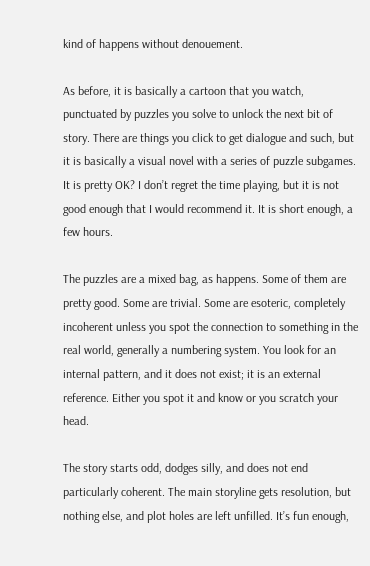kind of happens without denouement.

As before, it is basically a cartoon that you watch, punctuated by puzzles you solve to unlock the next bit of story. There are things you click to get dialogue and such, but it is basically a visual novel with a series of puzzle subgames. It is pretty OK? I don’t regret the time playing, but it is not good enough that I would recommend it. It is short enough, a few hours.

The puzzles are a mixed bag, as happens. Some of them are pretty good. Some are trivial. Some are esoteric, completely incoherent unless you spot the connection to something in the real world, generally a numbering system. You look for an internal pattern, and it does not exist; it is an external reference. Either you spot it and know or you scratch your head.

The story starts odd, dodges silly, and does not end particularly coherent. The main storyline gets resolution, but nothing else, and plot holes are left unfilled. It’s fun enough,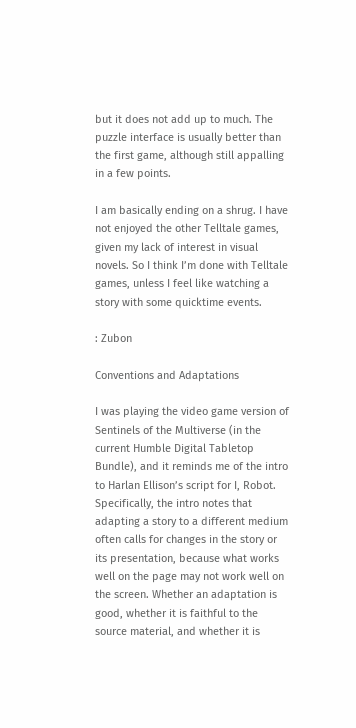but it does not add up to much. The puzzle interface is usually better than the first game, although still appalling in a few points.

I am basically ending on a shrug. I have not enjoyed the other Telltale games, given my lack of interest in visual novels. So I think I’m done with Telltale games, unless I feel like watching a story with some quicktime events.

: Zubon

Conventions and Adaptations

I was playing the video game version of Sentinels of the Multiverse (in the current Humble Digital Tabletop Bundle), and it reminds me of the intro to Harlan Ellison’s script for I, Robot. Specifically, the intro notes that adapting a story to a different medium often calls for changes in the story or its presentation, because what works well on the page may not work well on the screen. Whether an adaptation is good, whether it is faithful to the source material, and whether it is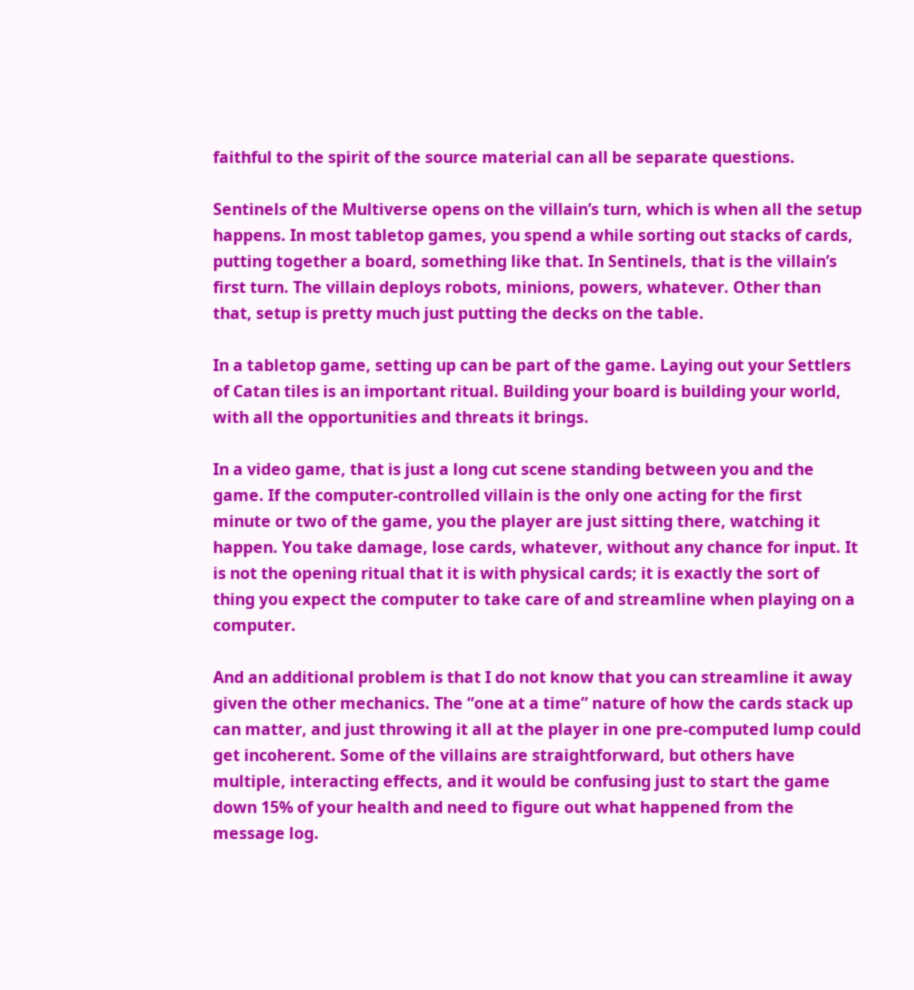faithful to the spirit of the source material can all be separate questions.

Sentinels of the Multiverse opens on the villain’s turn, which is when all the setup happens. In most tabletop games, you spend a while sorting out stacks of cards, putting together a board, something like that. In Sentinels, that is the villain’s first turn. The villain deploys robots, minions, powers, whatever. Other than that, setup is pretty much just putting the decks on the table.

In a tabletop game, setting up can be part of the game. Laying out your Settlers of Catan tiles is an important ritual. Building your board is building your world, with all the opportunities and threats it brings.

In a video game, that is just a long cut scene standing between you and the game. If the computer-controlled villain is the only one acting for the first minute or two of the game, you the player are just sitting there, watching it happen. You take damage, lose cards, whatever, without any chance for input. It is not the opening ritual that it is with physical cards; it is exactly the sort of thing you expect the computer to take care of and streamline when playing on a computer.

And an additional problem is that I do not know that you can streamline it away given the other mechanics. The “one at a time” nature of how the cards stack up can matter, and just throwing it all at the player in one pre-computed lump could get incoherent. Some of the villains are straightforward, but others have multiple, interacting effects, and it would be confusing just to start the game down 15% of your health and need to figure out what happened from the message log.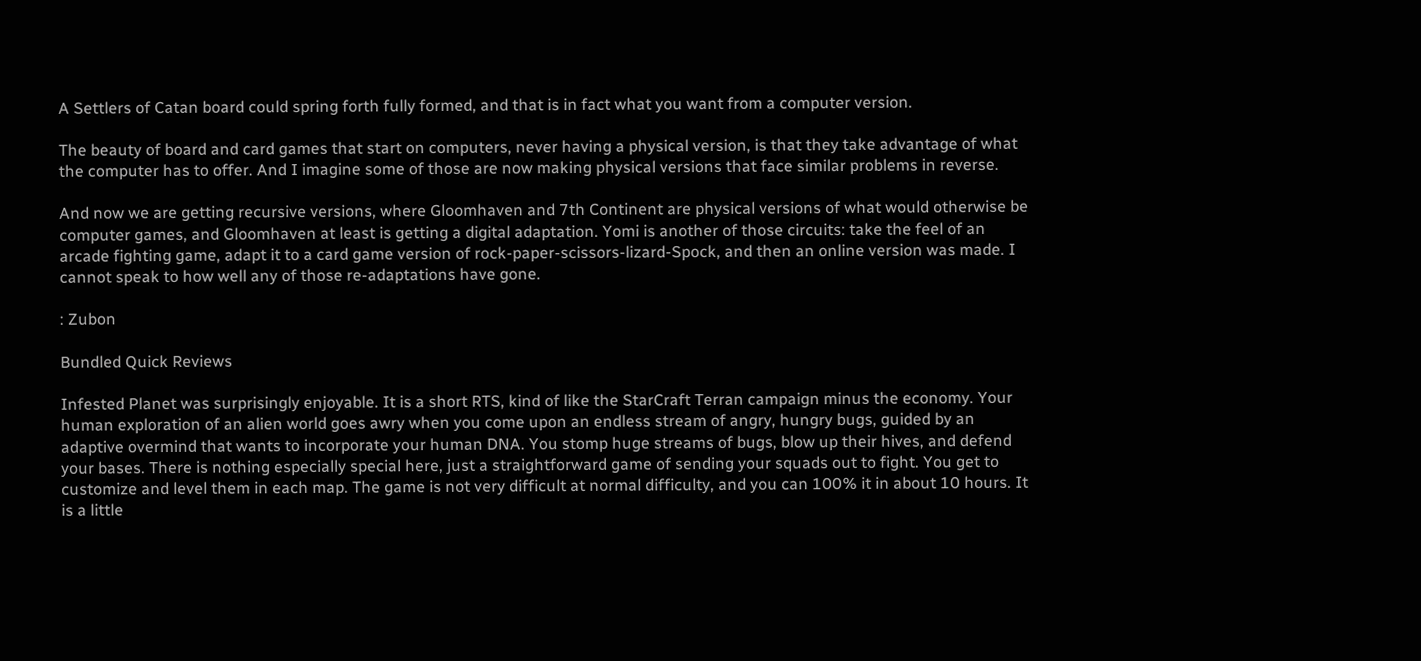A Settlers of Catan board could spring forth fully formed, and that is in fact what you want from a computer version.

The beauty of board and card games that start on computers, never having a physical version, is that they take advantage of what the computer has to offer. And I imagine some of those are now making physical versions that face similar problems in reverse.

And now we are getting recursive versions, where Gloomhaven and 7th Continent are physical versions of what would otherwise be computer games, and Gloomhaven at least is getting a digital adaptation. Yomi is another of those circuits: take the feel of an arcade fighting game, adapt it to a card game version of rock-paper-scissors-lizard-Spock, and then an online version was made. I cannot speak to how well any of those re-adaptations have gone.

: Zubon

Bundled Quick Reviews

Infested Planet was surprisingly enjoyable. It is a short RTS, kind of like the StarCraft Terran campaign minus the economy. Your human exploration of an alien world goes awry when you come upon an endless stream of angry, hungry bugs, guided by an adaptive overmind that wants to incorporate your human DNA. You stomp huge streams of bugs, blow up their hives, and defend your bases. There is nothing especially special here, just a straightforward game of sending your squads out to fight. You get to customize and level them in each map. The game is not very difficult at normal difficulty, and you can 100% it in about 10 hours. It is a little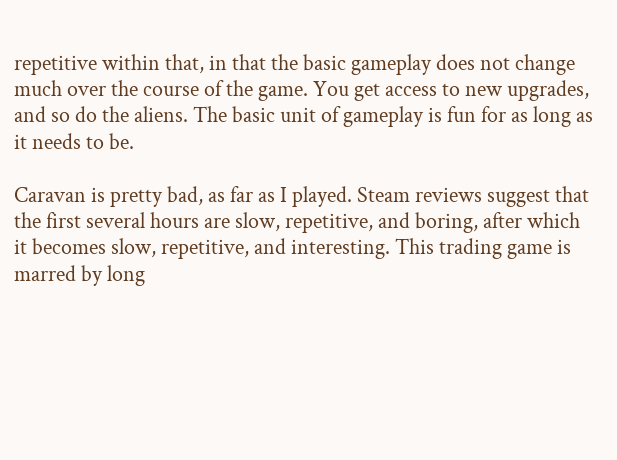repetitive within that, in that the basic gameplay does not change much over the course of the game. You get access to new upgrades, and so do the aliens. The basic unit of gameplay is fun for as long as it needs to be.

Caravan is pretty bad, as far as I played. Steam reviews suggest that the first several hours are slow, repetitive, and boring, after which it becomes slow, repetitive, and interesting. This trading game is marred by long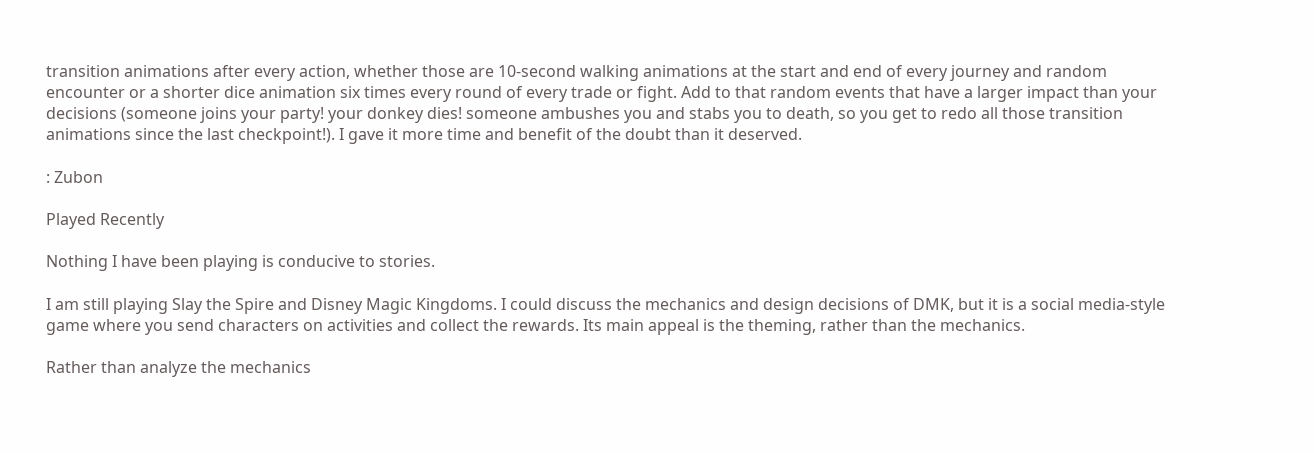transition animations after every action, whether those are 10-second walking animations at the start and end of every journey and random encounter or a shorter dice animation six times every round of every trade or fight. Add to that random events that have a larger impact than your decisions (someone joins your party! your donkey dies! someone ambushes you and stabs you to death, so you get to redo all those transition animations since the last checkpoint!). I gave it more time and benefit of the doubt than it deserved.

: Zubon

Played Recently

Nothing I have been playing is conducive to stories.

I am still playing Slay the Spire and Disney Magic Kingdoms. I could discuss the mechanics and design decisions of DMK, but it is a social media-style game where you send characters on activities and collect the rewards. Its main appeal is the theming, rather than the mechanics.

Rather than analyze the mechanics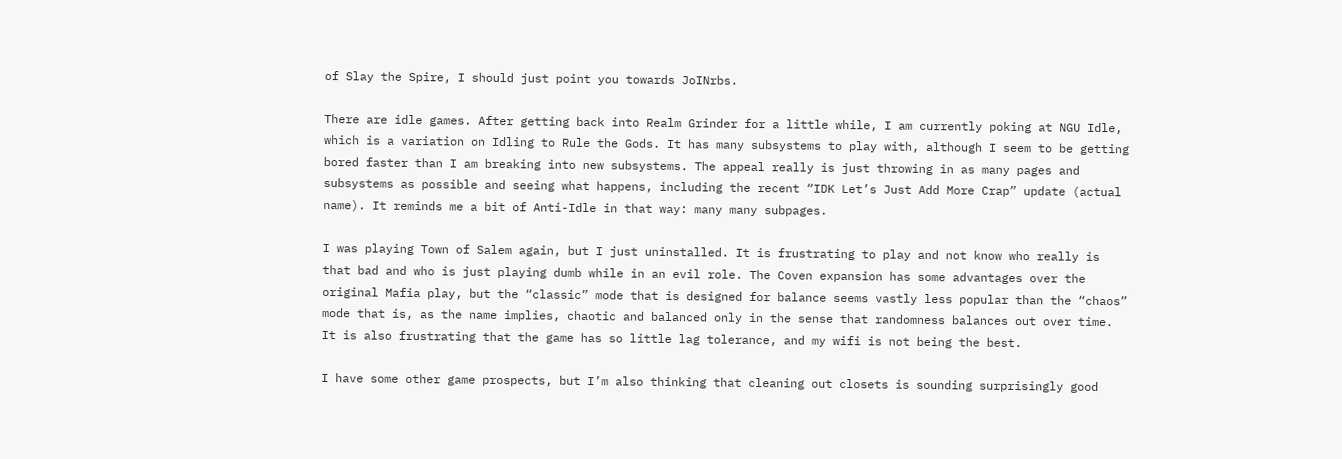of Slay the Spire, I should just point you towards JoINrbs.

There are idle games. After getting back into Realm Grinder for a little while, I am currently poking at NGU Idle, which is a variation on Idling to Rule the Gods. It has many subsystems to play with, although I seem to be getting bored faster than I am breaking into new subsystems. The appeal really is just throwing in as many pages and subsystems as possible and seeing what happens, including the recent “IDK Let’s Just Add More Crap” update (actual name). It reminds me a bit of Anti-Idle in that way: many many subpages.

I was playing Town of Salem again, but I just uninstalled. It is frustrating to play and not know who really is that bad and who is just playing dumb while in an evil role. The Coven expansion has some advantages over the original Mafia play, but the “classic” mode that is designed for balance seems vastly less popular than the “chaos” mode that is, as the name implies, chaotic and balanced only in the sense that randomness balances out over time. It is also frustrating that the game has so little lag tolerance, and my wifi is not being the best.

I have some other game prospects, but I’m also thinking that cleaning out closets is sounding surprisingly good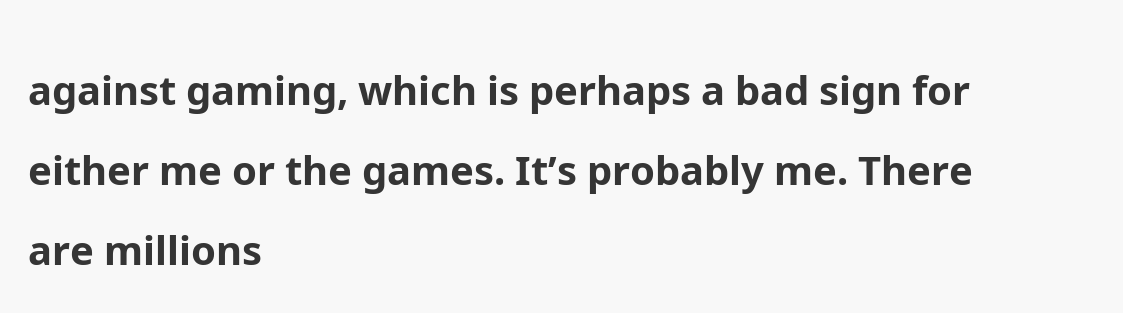against gaming, which is perhaps a bad sign for either me or the games. It’s probably me. There are millions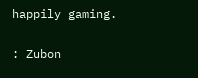happily gaming.

: Zubon